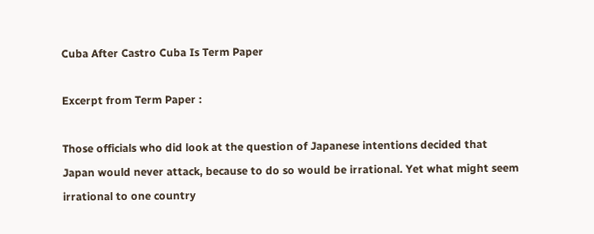Cuba After Castro Cuba Is Term Paper

Excerpt from Term Paper :

Those officials who did look at the question of Japanese intentions decided that Japan would never attack, because to do so would be irrational. Yet what might seem irrational to one country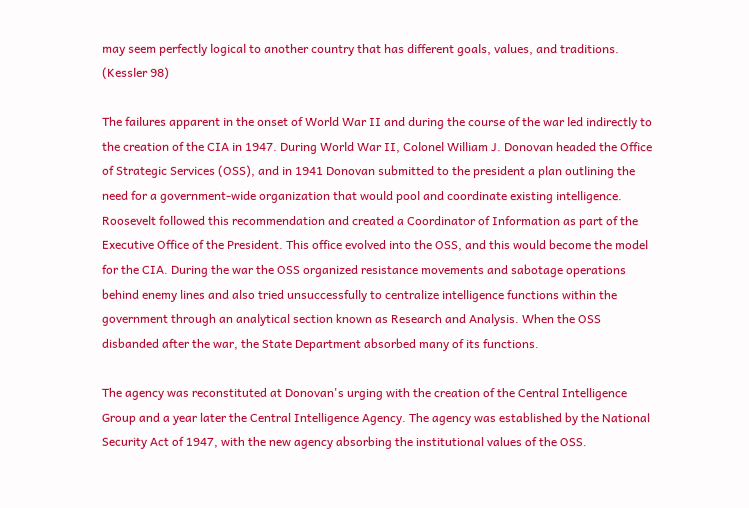may seem perfectly logical to another country that has different goals, values, and traditions. (Kessler 98)

The failures apparent in the onset of World War II and during the course of the war led indirectly to the creation of the CIA in 1947. During World War II, Colonel William J. Donovan headed the Office of Strategic Services (OSS), and in 1941 Donovan submitted to the president a plan outlining the need for a government-wide organization that would pool and coordinate existing intelligence. Roosevelt followed this recommendation and created a Coordinator of Information as part of the Executive Office of the President. This office evolved into the OSS, and this would become the model for the CIA. During the war the OSS organized resistance movements and sabotage operations behind enemy lines and also tried unsuccessfully to centralize intelligence functions within the government through an analytical section known as Research and Analysis. When the OSS disbanded after the war, the State Department absorbed many of its functions.

The agency was reconstituted at Donovan's urging with the creation of the Central Intelligence Group and a year later the Central Intelligence Agency. The agency was established by the National Security Act of 1947, with the new agency absorbing the institutional values of the OSS.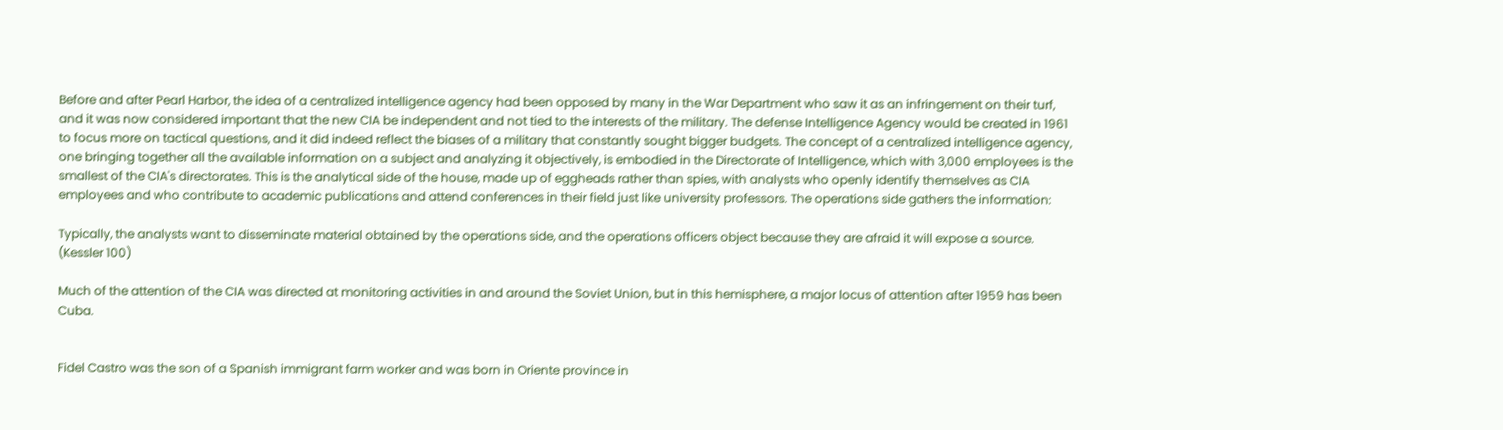Before and after Pearl Harbor, the idea of a centralized intelligence agency had been opposed by many in the War Department who saw it as an infringement on their turf, and it was now considered important that the new CIA be independent and not tied to the interests of the military. The defense Intelligence Agency would be created in 1961 to focus more on tactical questions, and it did indeed reflect the biases of a military that constantly sought bigger budgets. The concept of a centralized intelligence agency, one bringing together all the available information on a subject and analyzing it objectively, is embodied in the Directorate of Intelligence, which with 3,000 employees is the smallest of the CIA's directorates. This is the analytical side of the house, made up of eggheads rather than spies, with analysts who openly identify themselves as CIA employees and who contribute to academic publications and attend conferences in their field just like university professors. The operations side gathers the information:

Typically, the analysts want to disseminate material obtained by the operations side, and the operations officers object because they are afraid it will expose a source. (Kessler 100)

Much of the attention of the CIA was directed at monitoring activities in and around the Soviet Union, but in this hemisphere, a major locus of attention after 1959 has been Cuba.


Fidel Castro was the son of a Spanish immigrant farm worker and was born in Oriente province in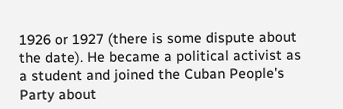1926 or 1927 (there is some dispute about the date). He became a political activist as a student and joined the Cuban People's Party about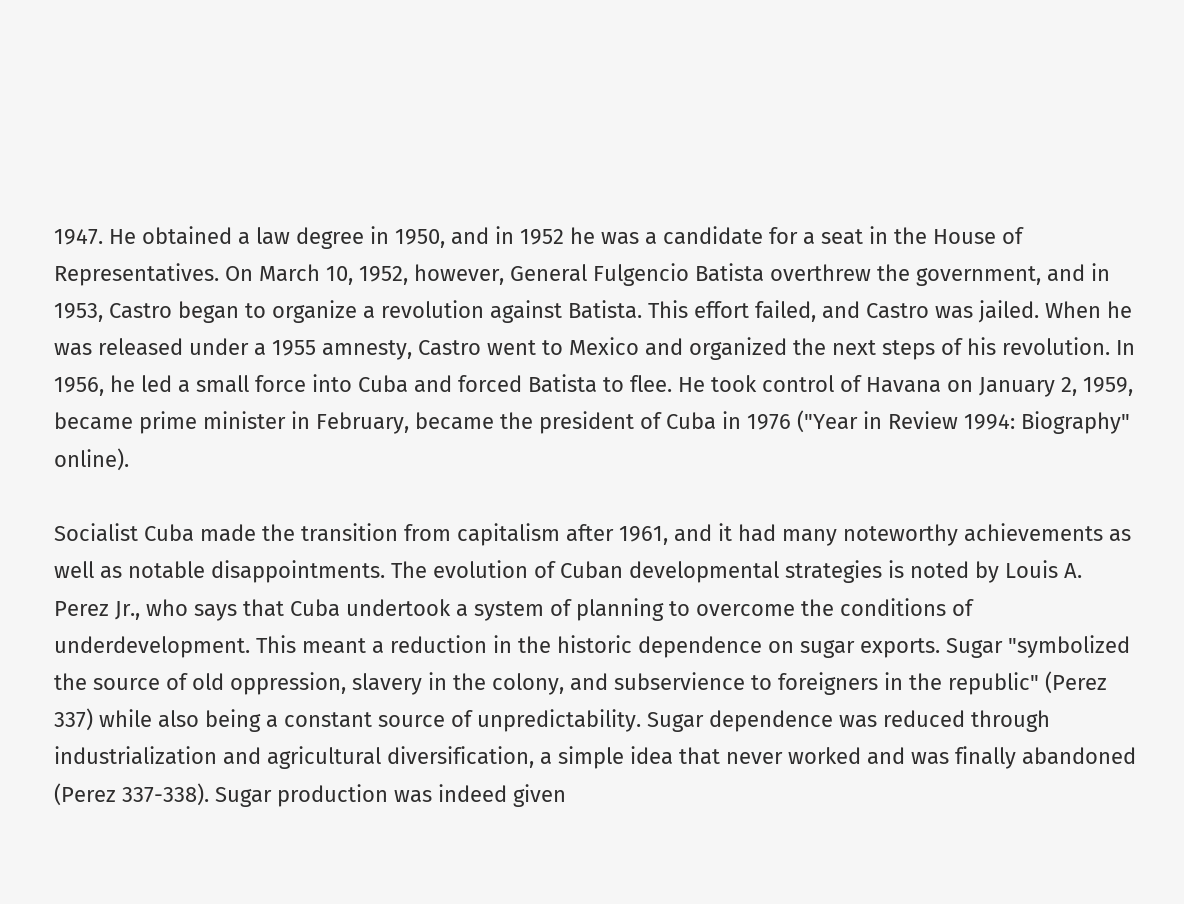1947. He obtained a law degree in 1950, and in 1952 he was a candidate for a seat in the House of Representatives. On March 10, 1952, however, General Fulgencio Batista overthrew the government, and in 1953, Castro began to organize a revolution against Batista. This effort failed, and Castro was jailed. When he was released under a 1955 amnesty, Castro went to Mexico and organized the next steps of his revolution. In 1956, he led a small force into Cuba and forced Batista to flee. He took control of Havana on January 2, 1959, became prime minister in February, became the president of Cuba in 1976 ("Year in Review 1994: Biography" online).

Socialist Cuba made the transition from capitalism after 1961, and it had many noteworthy achievements as well as notable disappointments. The evolution of Cuban developmental strategies is noted by Louis A. Perez Jr., who says that Cuba undertook a system of planning to overcome the conditions of underdevelopment. This meant a reduction in the historic dependence on sugar exports. Sugar "symbolized the source of old oppression, slavery in the colony, and subservience to foreigners in the republic" (Perez 337) while also being a constant source of unpredictability. Sugar dependence was reduced through industrialization and agricultural diversification, a simple idea that never worked and was finally abandoned (Perez 337-338). Sugar production was indeed given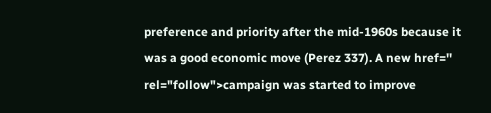preference and priority after the mid-1960s because it was a good economic move (Perez 337). A new href='' rel="follow">campaign was started to improve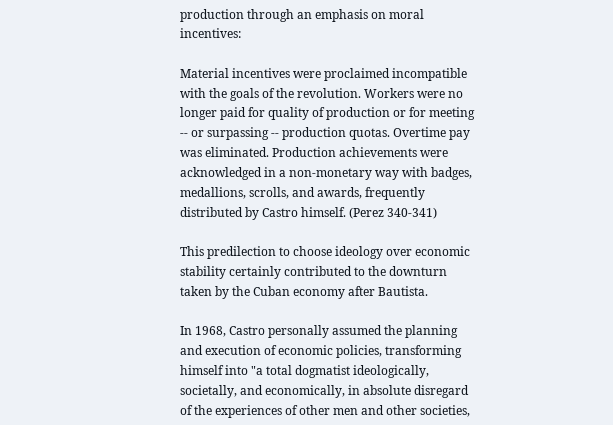production through an emphasis on moral incentives:

Material incentives were proclaimed incompatible with the goals of the revolution. Workers were no longer paid for quality of production or for meeting -- or surpassing -- production quotas. Overtime pay was eliminated. Production achievements were acknowledged in a non-monetary way with badges, medallions, scrolls, and awards, frequently distributed by Castro himself. (Perez 340-341)

This predilection to choose ideology over economic stability certainly contributed to the downturn taken by the Cuban economy after Bautista.

In 1968, Castro personally assumed the planning and execution of economic policies, transforming himself into "a total dogmatist ideologically, societally, and economically, in absolute disregard of the experiences of other men and other societies,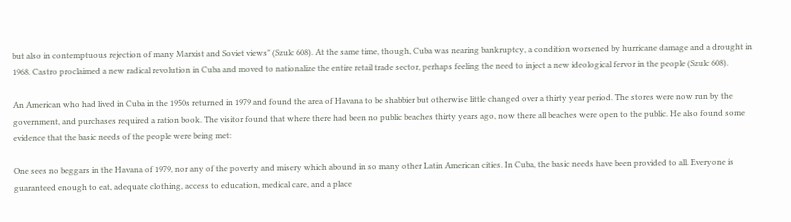but also in contemptuous rejection of many Marxist and Soviet views" (Szulc 608). At the same time, though, Cuba was nearing bankruptcy, a condition worsened by hurricane damage and a drought in 1968. Castro proclaimed a new radical revolution in Cuba and moved to nationalize the entire retail trade sector, perhaps feeling the need to inject a new ideological fervor in the people (Szulc 608).

An American who had lived in Cuba in the 1950s returned in 1979 and found the area of Havana to be shabbier but otherwise little changed over a thirty year period. The stores were now run by the government, and purchases required a ration book. The visitor found that where there had been no public beaches thirty years ago, now there all beaches were open to the public. He also found some evidence that the basic needs of the people were being met:

One sees no beggars in the Havana of 1979, nor any of the poverty and misery which abound in so many other Latin American cities. In Cuba, the basic needs have been provided to all. Everyone is guaranteed enough to eat, adequate clothing, access to education, medical care, and a place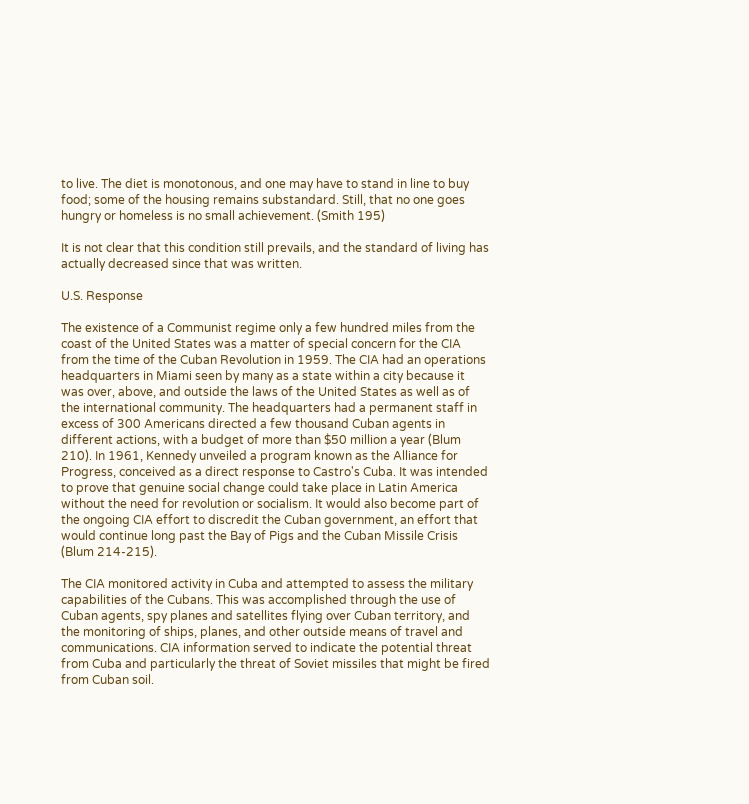to live. The diet is monotonous, and one may have to stand in line to buy food; some of the housing remains substandard. Still, that no one goes hungry or homeless is no small achievement. (Smith 195)

It is not clear that this condition still prevails, and the standard of living has actually decreased since that was written.

U.S. Response

The existence of a Communist regime only a few hundred miles from the coast of the United States was a matter of special concern for the CIA from the time of the Cuban Revolution in 1959. The CIA had an operations headquarters in Miami seen by many as a state within a city because it was over, above, and outside the laws of the United States as well as of the international community. The headquarters had a permanent staff in excess of 300 Americans directed a few thousand Cuban agents in different actions, with a budget of more than $50 million a year (Blum 210). In 1961, Kennedy unveiled a program known as the Alliance for Progress, conceived as a direct response to Castro's Cuba. It was intended to prove that genuine social change could take place in Latin America without the need for revolution or socialism. It would also become part of the ongoing CIA effort to discredit the Cuban government, an effort that would continue long past the Bay of Pigs and the Cuban Missile Crisis (Blum 214-215).

The CIA monitored activity in Cuba and attempted to assess the military capabilities of the Cubans. This was accomplished through the use of Cuban agents, spy planes and satellites flying over Cuban territory, and the monitoring of ships, planes, and other outside means of travel and communications. CIA information served to indicate the potential threat from Cuba and particularly the threat of Soviet missiles that might be fired from Cuban soil.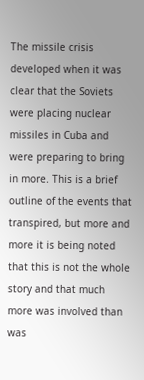The missile crisis developed when it was clear that the Soviets were placing nuclear missiles in Cuba and were preparing to bring in more. This is a brief outline of the events that transpired, but more and more it is being noted that this is not the whole story and that much more was involved than was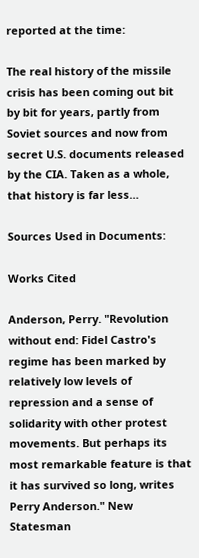reported at the time:

The real history of the missile crisis has been coming out bit by bit for years, partly from Soviet sources and now from secret U.S. documents released by the CIA. Taken as a whole, that history is far less…

Sources Used in Documents:

Works Cited

Anderson, Perry. "Revolution without end: Fidel Castro's regime has been marked by relatively low levels of repression and a sense of solidarity with other protest movements. But perhaps its most remarkable feature is that it has survived so long, writes Perry Anderson." New Statesman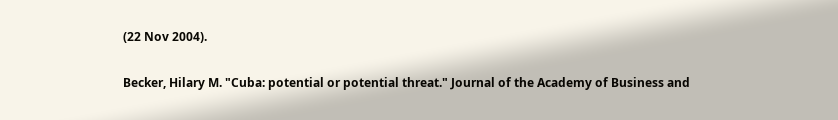(22 Nov 2004).

Becker, Hilary M. "Cuba: potential or potential threat." Journal of the Academy of Business and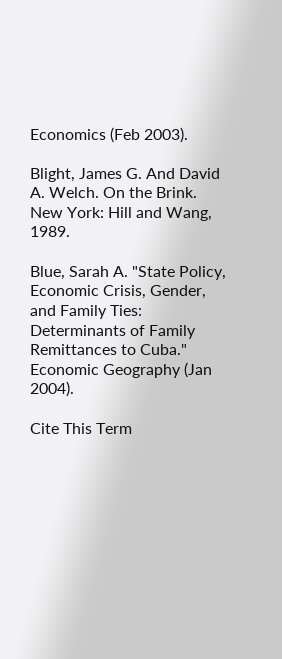Economics (Feb 2003).

Blight, James G. And David A. Welch. On the Brink. New York: Hill and Wang, 1989.

Blue, Sarah A. "State Policy, Economic Crisis, Gender, and Family Ties: Determinants of Family Remittances to Cuba." Economic Geography (Jan 2004).

Cite This Term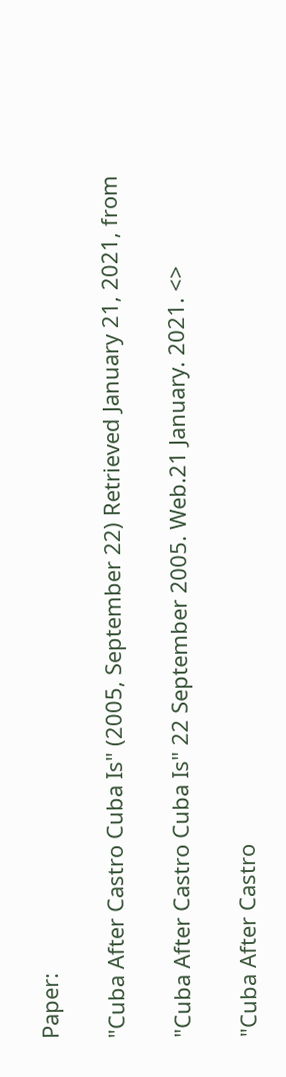Paper:

"Cuba After Castro Cuba Is" (2005, September 22) Retrieved January 21, 2021, from

"Cuba After Castro Cuba Is" 22 September 2005. Web.21 January. 2021. <>

"Cuba After Castro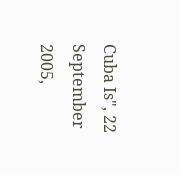Cuba Is", 22 September 2005,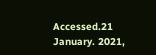Accessed.21 January. 2021,